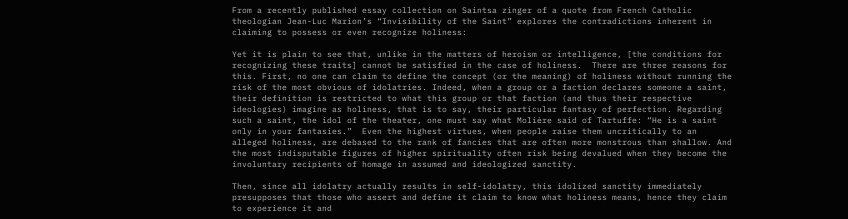From a recently published essay collection on Saintsa zinger of a quote from French Catholic theologian Jean-Luc Marion’s “Invisibility of the Saint” explores the contradictions inherent in claiming to possess or even recognize holiness:

Yet it is plain to see that, unlike in the matters of heroism or intelligence, [the conditions for recognizing these traits] cannot be satisfied in the case of holiness.  There are three reasons for this. First, no one can claim to define the concept (or the meaning) of holiness without running the risk of the most obvious of idolatries. Indeed, when a group or a faction declares someone a saint, their definition is restricted to what this group or that faction (and thus their respective ideologies) imagine as holiness, that is to say, their particular fantasy of perfection. Regarding such a saint, the idol of the theater, one must say what Molière said of Tartuffe: “He is a saint only in your fantasies.”  Even the highest virtues, when people raise them uncritically to an alleged holiness, are debased to the rank of fancies that are often more monstrous than shallow. And the most indisputable figures of higher spirituality often risk being devalued when they become the involuntary recipients of homage in assumed and ideologized sanctity.

Then, since all idolatry actually results in self-idolatry, this idolized sanctity immediately presupposes that those who assert and define it claim to know what holiness means, hence they claim to experience it and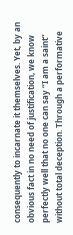consequently to incarnate it themselves. Yet, by an obvious fact in no need of justification, we know perfectly well that no one can say “I am a saint” without total deception. Through a performative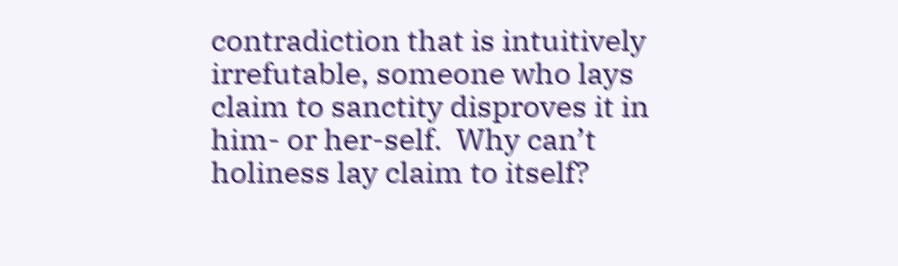contradiction that is intuitively irrefutable, someone who lays claim to sanctity disproves it in him- or her-self.  Why can’t holiness lay claim to itself?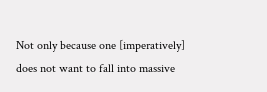Not only because one [imperatively] does not want to fall into massive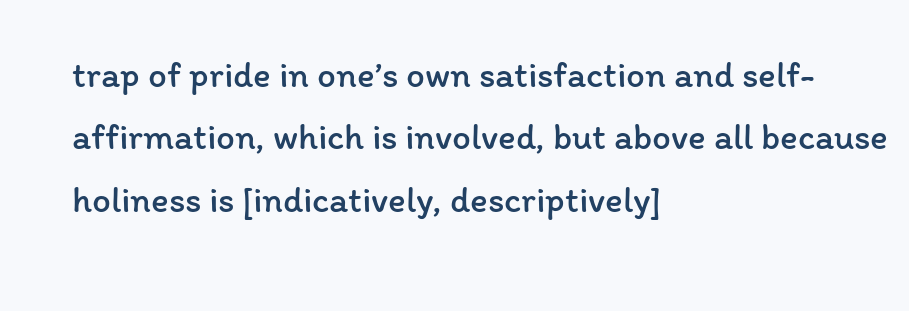trap of pride in one’s own satisfaction and self-affirmation, which is involved, but above all because holiness is [indicatively, descriptively]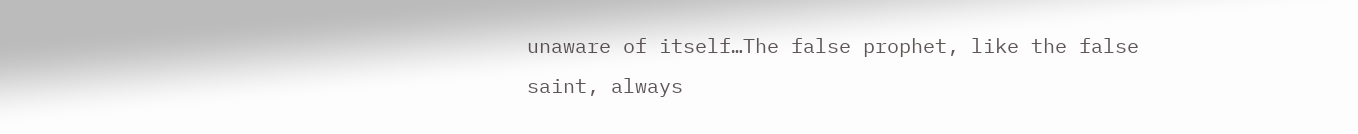unaware of itself…The false prophet, like the false saint, always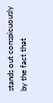stands out conspicuously by the fact that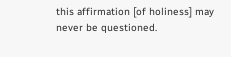this affirmation [of holiness] may never be questioned.